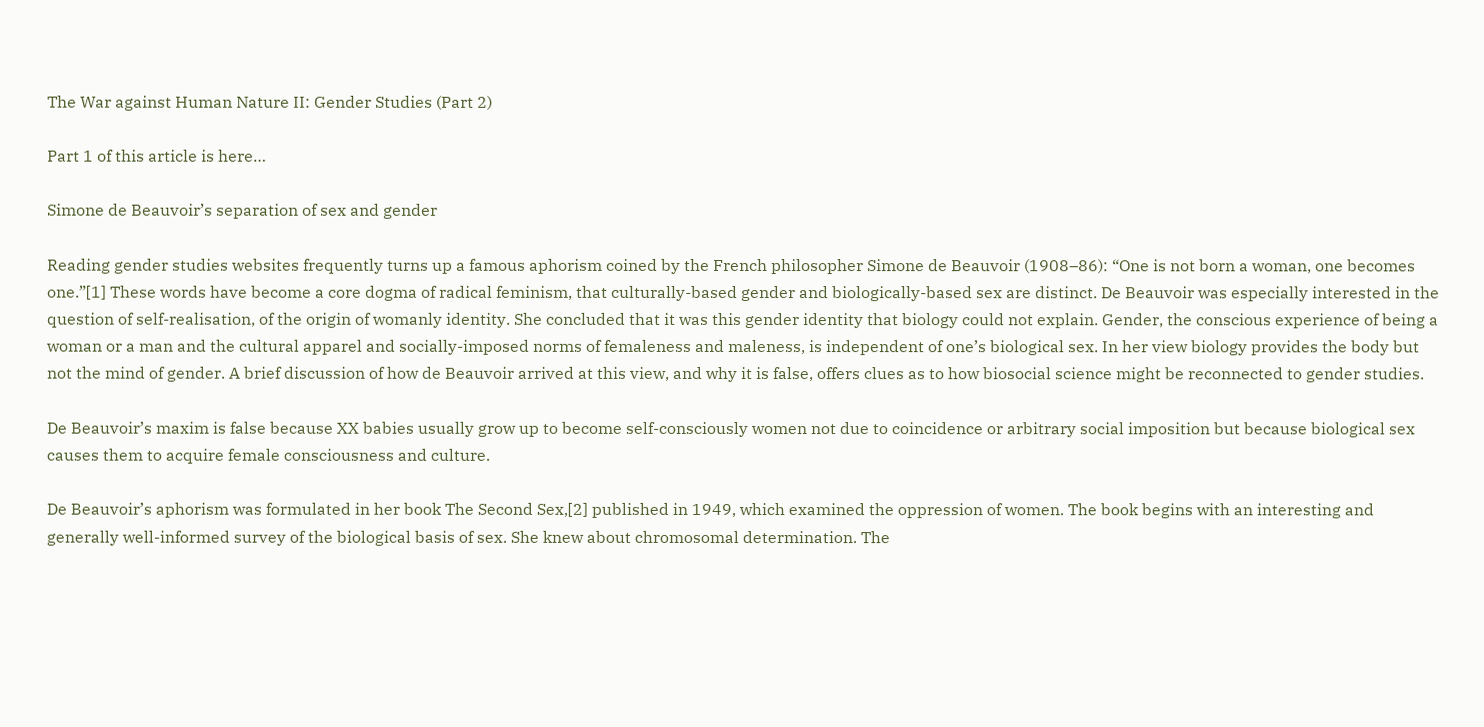The War against Human Nature II: Gender Studies (Part 2)

Part 1 of this article is here…

Simone de Beauvoir’s separation of sex and gender

Reading gender studies websites frequently turns up a famous aphorism coined by the French philosopher Simone de Beauvoir (1908–86): “One is not born a woman, one becomes one.”[1] These words have become a core dogma of radical feminism, that culturally-based gender and biologically-based sex are distinct. De Beauvoir was especially interested in the question of self-realisation, of the origin of womanly identity. She concluded that it was this gender identity that biology could not explain. Gender, the conscious experience of being a woman or a man and the cultural apparel and socially-imposed norms of femaleness and maleness, is independent of one’s biological sex. In her view biology provides the body but not the mind of gender. A brief discussion of how de Beauvoir arrived at this view, and why it is false, offers clues as to how biosocial science might be reconnected to gender studies.

De Beauvoir’s maxim is false because XX babies usually grow up to become self-consciously women not due to coincidence or arbitrary social imposition but because biological sex causes them to acquire female consciousness and culture.

De Beauvoir’s aphorism was formulated in her book The Second Sex,[2] published in 1949, which examined the oppression of women. The book begins with an interesting and generally well-informed survey of the biological basis of sex. She knew about chromosomal determination. The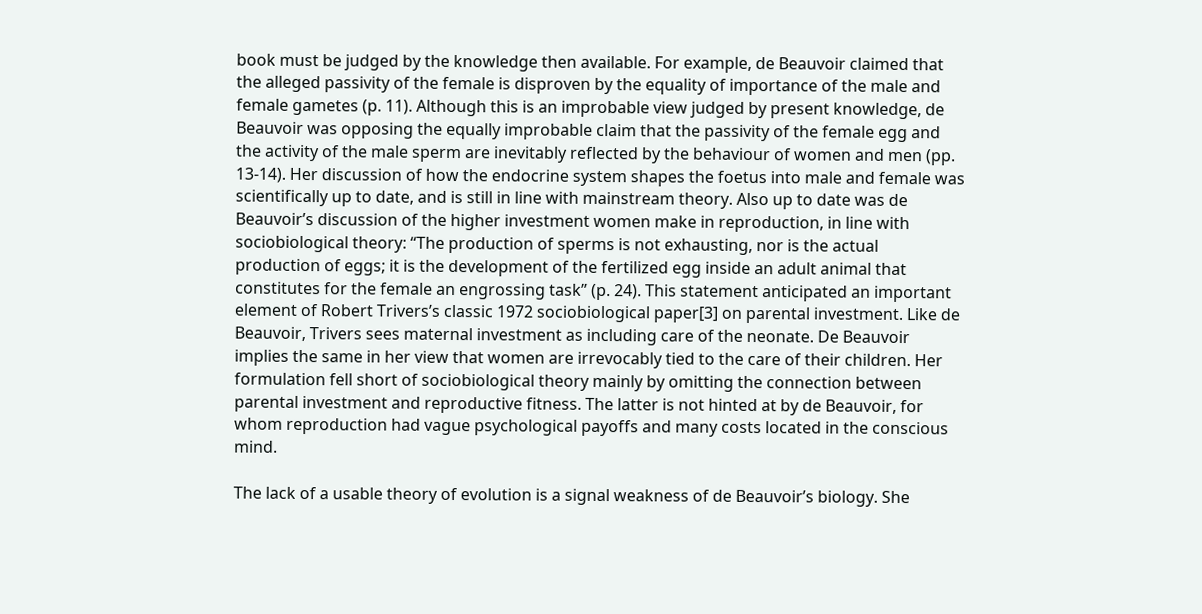book must be judged by the knowledge then available. For example, de Beauvoir claimed that the alleged passivity of the female is disproven by the equality of importance of the male and female gametes (p. 11). Although this is an improbable view judged by present knowledge, de Beauvoir was opposing the equally improbable claim that the passivity of the female egg and the activity of the male sperm are inevitably reflected by the behaviour of women and men (pp. 13-14). Her discussion of how the endocrine system shapes the foetus into male and female was scientifically up to date, and is still in line with mainstream theory. Also up to date was de Beauvoir’s discussion of the higher investment women make in reproduction, in line with sociobiological theory: “The production of sperms is not exhausting, nor is the actual production of eggs; it is the development of the fertilized egg inside an adult animal that constitutes for the female an engrossing task” (p. 24). This statement anticipated an important element of Robert Trivers’s classic 1972 sociobiological paper[3] on parental investment. Like de Beauvoir, Trivers sees maternal investment as including care of the neonate. De Beauvoir implies the same in her view that women are irrevocably tied to the care of their children. Her formulation fell short of sociobiological theory mainly by omitting the connection between parental investment and reproductive fitness. The latter is not hinted at by de Beauvoir, for whom reproduction had vague psychological payoffs and many costs located in the conscious mind.

The lack of a usable theory of evolution is a signal weakness of de Beauvoir’s biology. She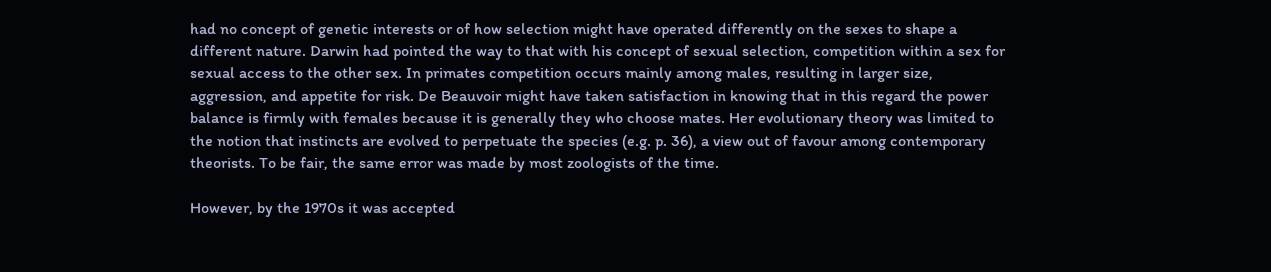had no concept of genetic interests or of how selection might have operated differently on the sexes to shape a different nature. Darwin had pointed the way to that with his concept of sexual selection, competition within a sex for sexual access to the other sex. In primates competition occurs mainly among males, resulting in larger size, aggression, and appetite for risk. De Beauvoir might have taken satisfaction in knowing that in this regard the power balance is firmly with females because it is generally they who choose mates. Her evolutionary theory was limited to the notion that instincts are evolved to perpetuate the species (e.g. p. 36), a view out of favour among contemporary theorists. To be fair, the same error was made by most zoologists of the time.

However, by the 1970s it was accepted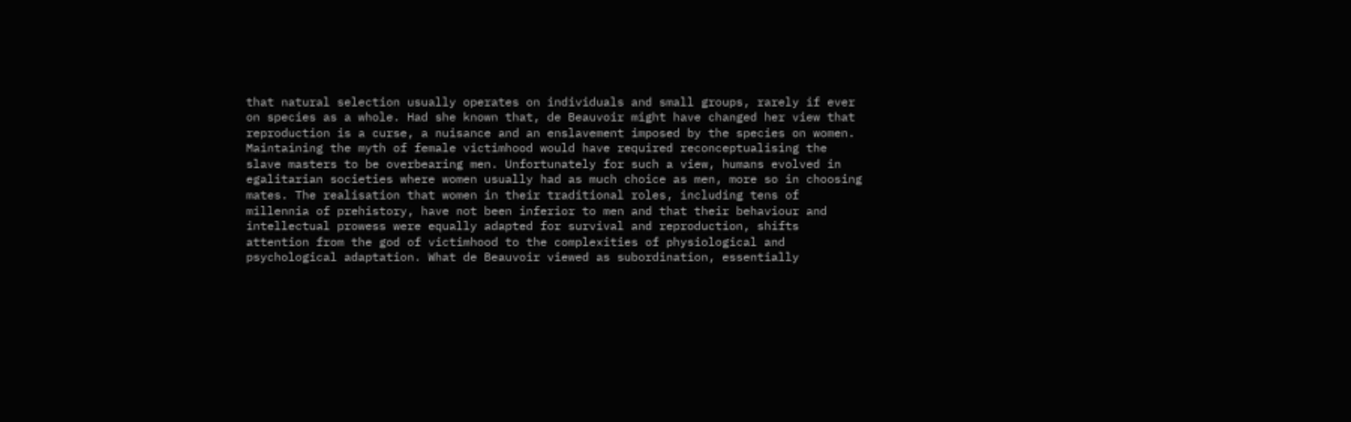that natural selection usually operates on individuals and small groups, rarely if ever on species as a whole. Had she known that, de Beauvoir might have changed her view that reproduction is a curse, a nuisance and an enslavement imposed by the species on women. Maintaining the myth of female victimhood would have required reconceptualising the slave masters to be overbearing men. Unfortunately for such a view, humans evolved in egalitarian societies where women usually had as much choice as men, more so in choosing mates. The realisation that women in their traditional roles, including tens of millennia of prehistory, have not been inferior to men and that their behaviour and intellectual prowess were equally adapted for survival and reproduction, shifts attention from the god of victimhood to the complexities of physiological and psychological adaptation. What de Beauvoir viewed as subordination, essentially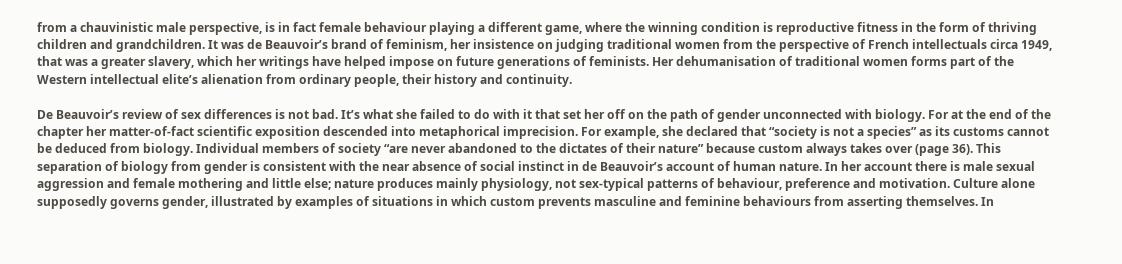from a chauvinistic male perspective, is in fact female behaviour playing a different game, where the winning condition is reproductive fitness in the form of thriving children and grandchildren. It was de Beauvoir’s brand of feminism, her insistence on judging traditional women from the perspective of French intellectuals circa 1949, that was a greater slavery, which her writings have helped impose on future generations of feminists. Her dehumanisation of traditional women forms part of the Western intellectual elite’s alienation from ordinary people, their history and continuity.

De Beauvoir’s review of sex differences is not bad. It’s what she failed to do with it that set her off on the path of gender unconnected with biology. For at the end of the chapter her matter-of-fact scientific exposition descended into metaphorical imprecision. For example, she declared that “society is not a species” as its customs cannot be deduced from biology. Individual members of society “are never abandoned to the dictates of their nature” because custom always takes over (page 36). This separation of biology from gender is consistent with the near absence of social instinct in de Beauvoir’s account of human nature. In her account there is male sexual aggression and female mothering and little else; nature produces mainly physiology, not sex-typical patterns of behaviour, preference and motivation. Culture alone supposedly governs gender, illustrated by examples of situations in which custom prevents masculine and feminine behaviours from asserting themselves. In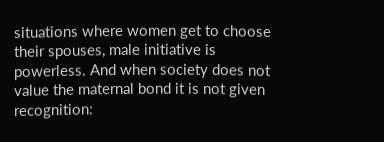situations where women get to choose their spouses, male initiative is powerless. And when society does not value the maternal bond it is not given recognition: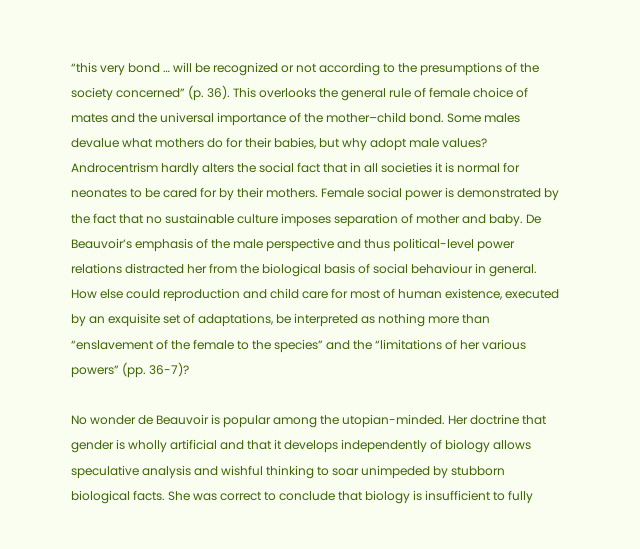“this very bond … will be recognized or not according to the presumptions of the society concerned” (p. 36). This overlooks the general rule of female choice of mates and the universal importance of the mother–child bond. Some males devalue what mothers do for their babies, but why adopt male values? Androcentrism hardly alters the social fact that in all societies it is normal for neonates to be cared for by their mothers. Female social power is demonstrated by the fact that no sustainable culture imposes separation of mother and baby. De Beauvoir’s emphasis of the male perspective and thus political-level power relations distracted her from the biological basis of social behaviour in general. How else could reproduction and child care for most of human existence, executed by an exquisite set of adaptations, be interpreted as nothing more than “enslavement of the female to the species” and the “limitations of her various powers” (pp. 36-7)?

No wonder de Beauvoir is popular among the utopian-minded. Her doctrine that gender is wholly artificial and that it develops independently of biology allows speculative analysis and wishful thinking to soar unimpeded by stubborn biological facts. She was correct to conclude that biology is insufficient to fully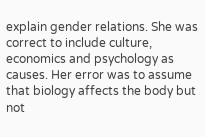explain gender relations. She was correct to include culture, economics and psychology as causes. Her error was to assume that biology affects the body but not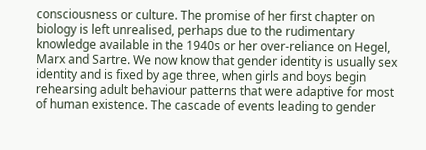consciousness or culture. The promise of her first chapter on biology is left unrealised, perhaps due to the rudimentary knowledge available in the 1940s or her over-reliance on Hegel, Marx and Sartre. We now know that gender identity is usually sex identity and is fixed by age three, when girls and boys begin rehearsing adult behaviour patterns that were adaptive for most of human existence. The cascade of events leading to gender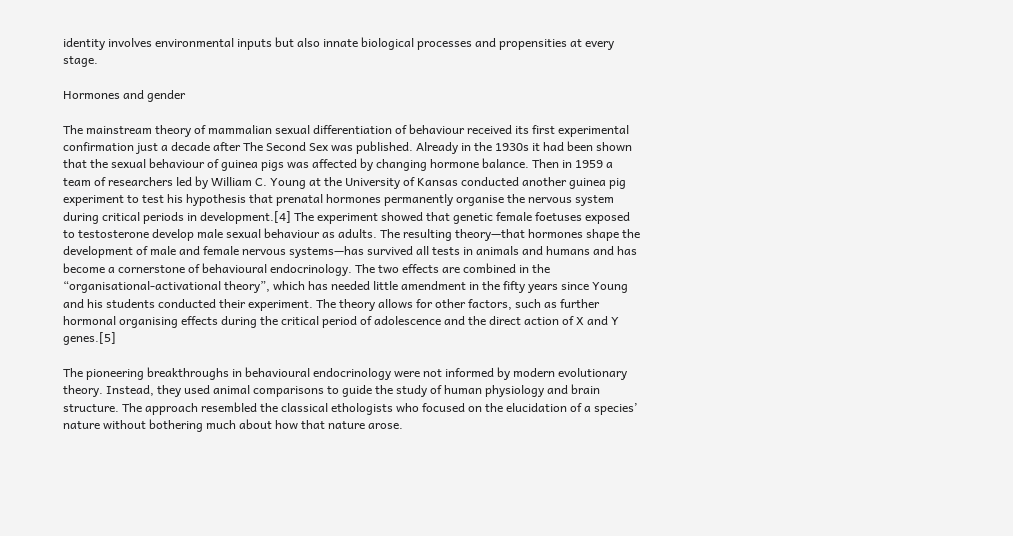identity involves environmental inputs but also innate biological processes and propensities at every stage.

Hormones and gender

The mainstream theory of mammalian sexual differentiation of behaviour received its first experimental confirmation just a decade after The Second Sex was published. Already in the 1930s it had been shown that the sexual behaviour of guinea pigs was affected by changing hormone balance. Then in 1959 a team of researchers led by William C. Young at the University of Kansas conducted another guinea pig experiment to test his hypothesis that prenatal hormones permanently organise the nervous system during critical periods in development.[4] The experiment showed that genetic female foetuses exposed to testosterone develop male sexual behaviour as adults. The resulting theory—that hormones shape the development of male and female nervous systems—has survived all tests in animals and humans and has become a cornerstone of behavioural endocrinology. The two effects are combined in the “organisational-activational theory”, which has needed little amendment in the fifty years since Young and his students conducted their experiment. The theory allows for other factors, such as further hormonal organising effects during the critical period of adolescence and the direct action of X and Y genes.[5]

The pioneering breakthroughs in behavioural endocrinology were not informed by modern evolutionary theory. Instead, they used animal comparisons to guide the study of human physiology and brain structure. The approach resembled the classical ethologists who focused on the elucidation of a species’ nature without bothering much about how that nature arose.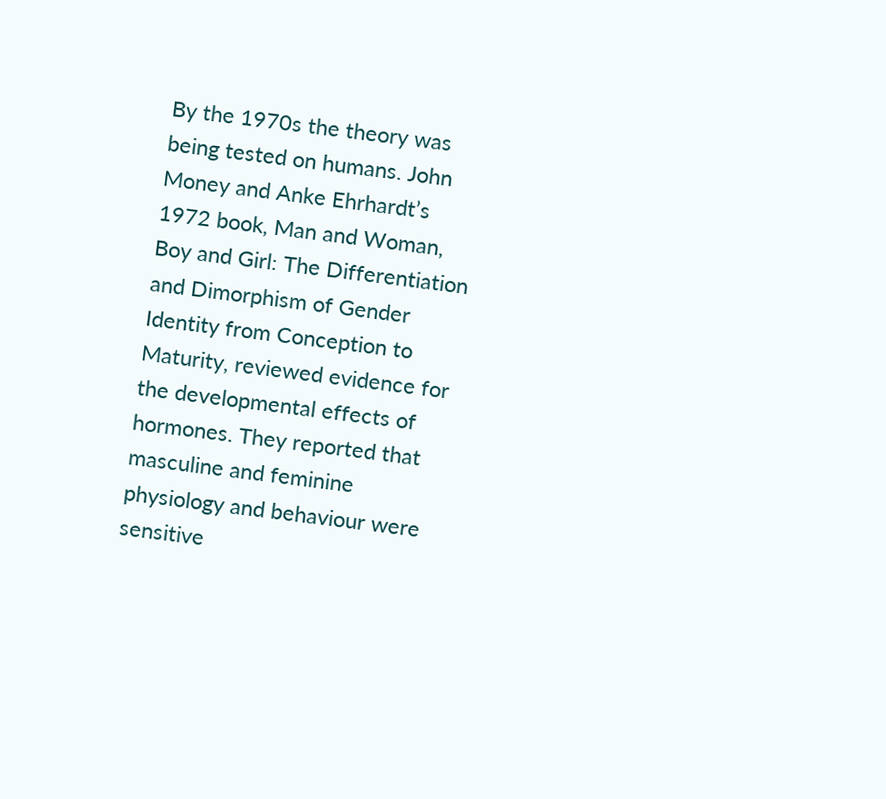By the 1970s the theory was being tested on humans. John Money and Anke Ehrhardt’s 1972 book, Man and Woman, Boy and Girl: The Differentiation and Dimorphism of Gender Identity from Conception to Maturity, reviewed evidence for the developmental effects of hormones. They reported that masculine and feminine physiology and behaviour were sensitive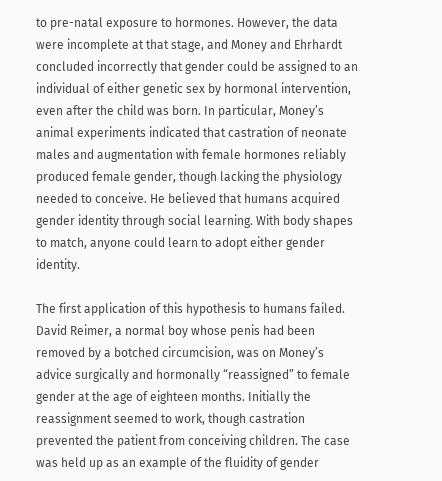to pre-natal exposure to hormones. However, the data were incomplete at that stage, and Money and Ehrhardt concluded incorrectly that gender could be assigned to an individual of either genetic sex by hormonal intervention, even after the child was born. In particular, Money’s animal experiments indicated that castration of neonate males and augmentation with female hormones reliably produced female gender, though lacking the physiology needed to conceive. He believed that humans acquired gender identity through social learning. With body shapes to match, anyone could learn to adopt either gender identity.

The first application of this hypothesis to humans failed. David Reimer, a normal boy whose penis had been removed by a botched circumcision, was on Money’s advice surgically and hormonally “reassigned” to female gender at the age of eighteen months. Initially the reassignment seemed to work, though castration prevented the patient from conceiving children. The case was held up as an example of the fluidity of gender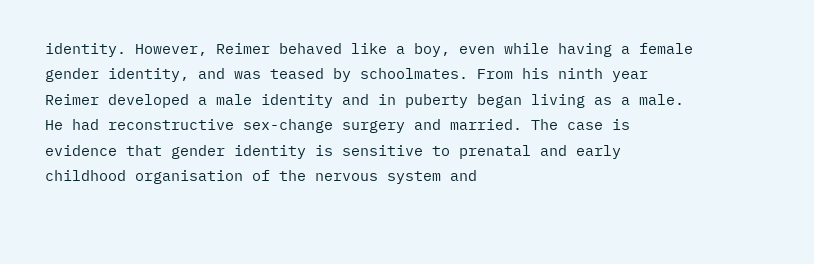identity. However, Reimer behaved like a boy, even while having a female gender identity, and was teased by schoolmates. From his ninth year Reimer developed a male identity and in puberty began living as a male. He had reconstructive sex-change surgery and married. The case is evidence that gender identity is sensitive to prenatal and early childhood organisation of the nervous system and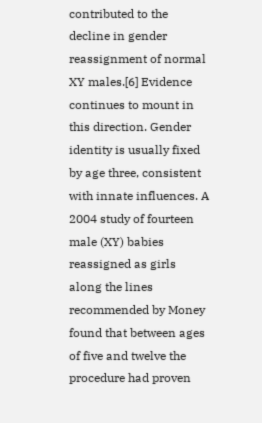contributed to the decline in gender reassignment of normal XY males.[6] Evidence continues to mount in this direction. Gender identity is usually fixed by age three, consistent with innate influences. A 2004 study of fourteen male (XY) babies reassigned as girls along the lines recommended by Money found that between ages of five and twelve the procedure had proven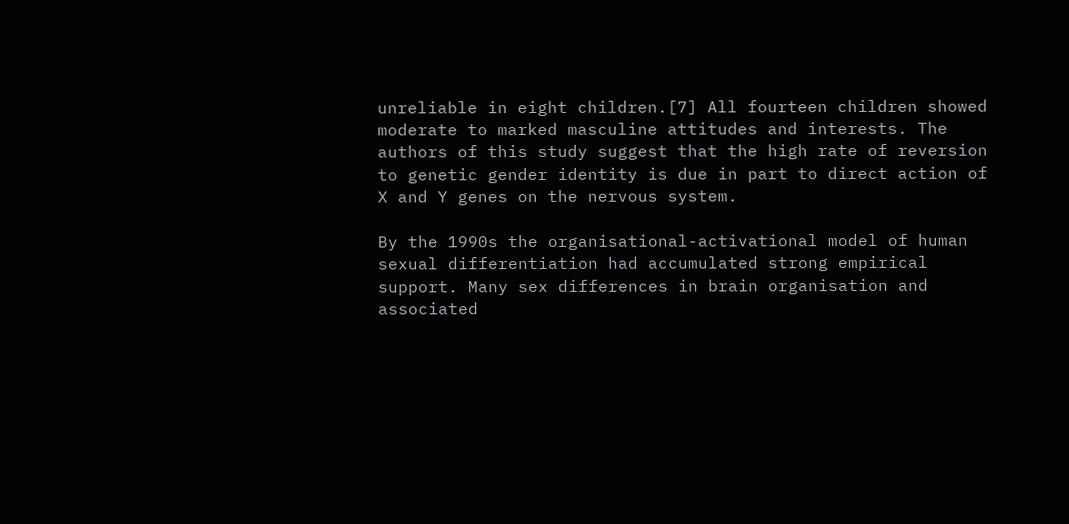unreliable in eight children.[7] All fourteen children showed moderate to marked masculine attitudes and interests. The authors of this study suggest that the high rate of reversion to genetic gender identity is due in part to direct action of X and Y genes on the nervous system.

By the 1990s the organisational-activational model of human sexual differentiation had accumulated strong empirical support. Many sex differences in brain organisation and associated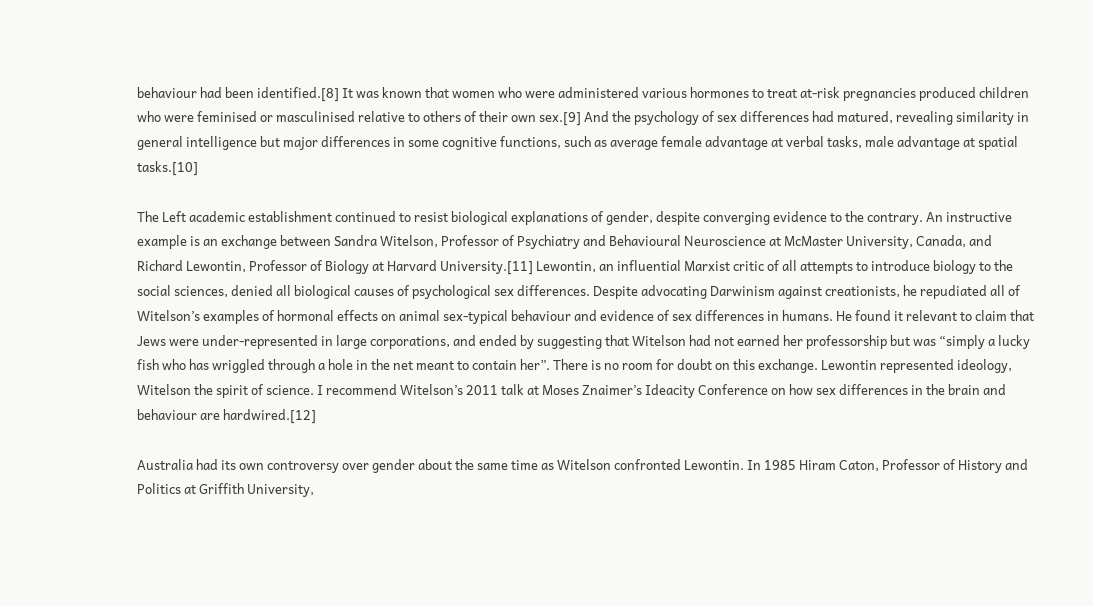behaviour had been identified.[8] It was known that women who were administered various hormones to treat at-risk pregnancies produced children who were feminised or masculinised relative to others of their own sex.[9] And the psychology of sex differences had matured, revealing similarity in general intelligence but major differences in some cognitive functions, such as average female advantage at verbal tasks, male advantage at spatial tasks.[10]

The Left academic establishment continued to resist biological explanations of gender, despite converging evidence to the contrary. An instructive example is an exchange between Sandra Witelson, Professor of Psychiatry and Behavioural Neuroscience at McMaster University, Canada, and Richard Lewontin, Professor of Biology at Harvard University.[11] Lewontin, an influential Marxist critic of all attempts to introduce biology to the social sciences, denied all biological causes of psychological sex differences. Despite advocating Darwinism against creationists, he repudiated all of Witelson’s examples of hormonal effects on animal sex-typical behaviour and evidence of sex differences in humans. He found it relevant to claim that Jews were under-represented in large corporations, and ended by suggesting that Witelson had not earned her professorship but was “simply a lucky fish who has wriggled through a hole in the net meant to contain her”. There is no room for doubt on this exchange. Lewontin represented ideology, Witelson the spirit of science. I recommend Witelson’s 2011 talk at Moses Znaimer’s Ideacity Conference on how sex differences in the brain and behaviour are hardwired.[12]

Australia had its own controversy over gender about the same time as Witelson confronted Lewontin. In 1985 Hiram Caton, Professor of History and Politics at Griffith University,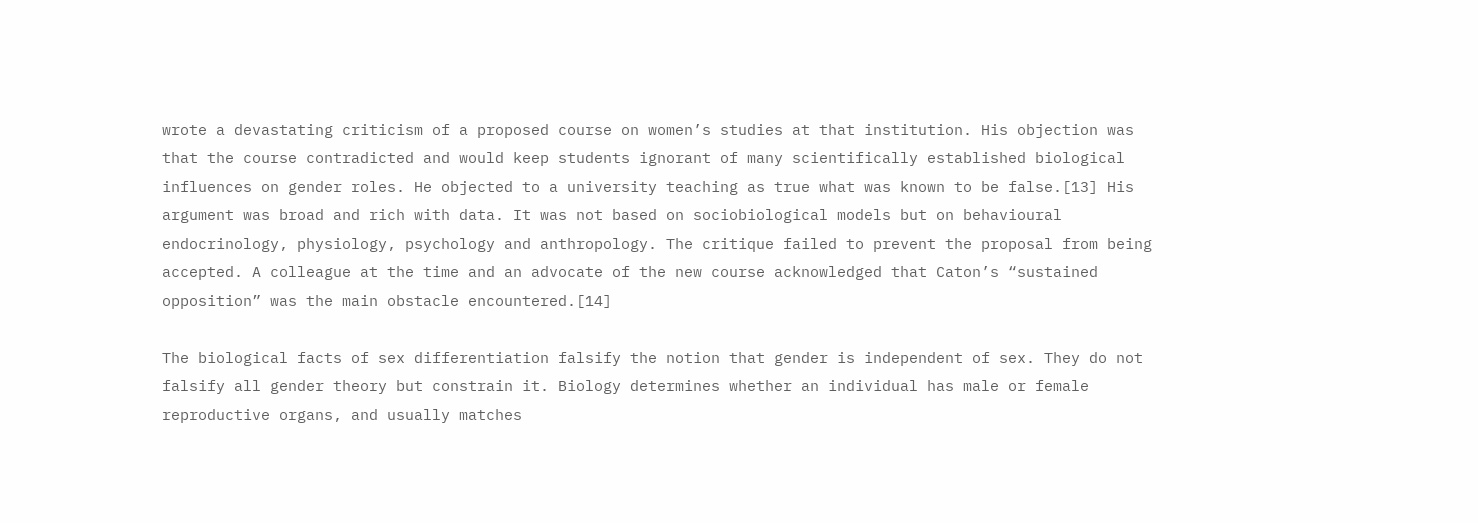wrote a devastating criticism of a proposed course on women’s studies at that institution. His objection was that the course contradicted and would keep students ignorant of many scientifically established biological influences on gender roles. He objected to a university teaching as true what was known to be false.[13] His argument was broad and rich with data. It was not based on sociobiological models but on behavioural endocrinology, physiology, psychology and anthropology. The critique failed to prevent the proposal from being accepted. A colleague at the time and an advocate of the new course acknowledged that Caton’s “sustained opposition” was the main obstacle encountered.[14]

The biological facts of sex differentiation falsify the notion that gender is independent of sex. They do not falsify all gender theory but constrain it. Biology determines whether an individual has male or female reproductive organs, and usually matches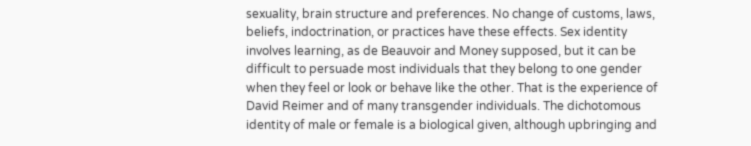sexuality, brain structure and preferences. No change of customs, laws, beliefs, indoctrination, or practices have these effects. Sex identity involves learning, as de Beauvoir and Money supposed, but it can be difficult to persuade most individuals that they belong to one gender when they feel or look or behave like the other. That is the experience of David Reimer and of many transgender individuals. The dichotomous identity of male or female is a biological given, although upbringing and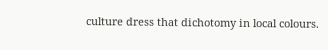culture dress that dichotomy in local colours.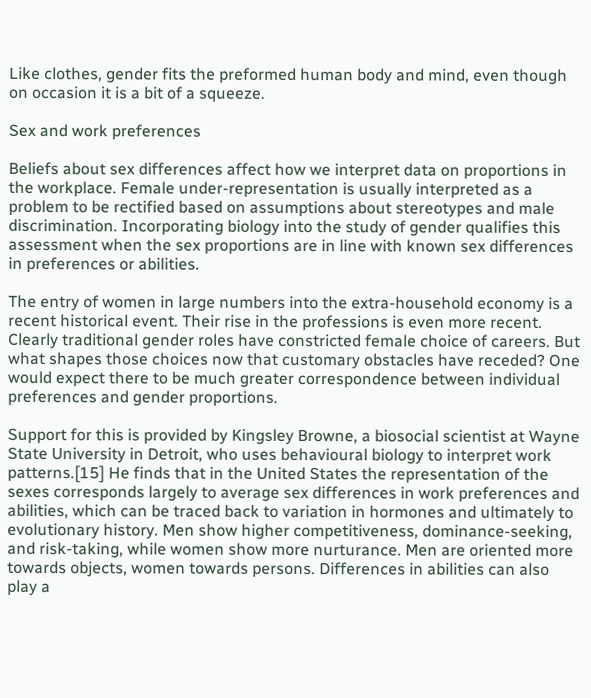Like clothes, gender fits the preformed human body and mind, even though on occasion it is a bit of a squeeze.

Sex and work preferences

Beliefs about sex differences affect how we interpret data on proportions in the workplace. Female under-representation is usually interpreted as a problem to be rectified based on assumptions about stereotypes and male discrimination. Incorporating biology into the study of gender qualifies this assessment when the sex proportions are in line with known sex differences in preferences or abilities.

The entry of women in large numbers into the extra-household economy is a recent historical event. Their rise in the professions is even more recent. Clearly traditional gender roles have constricted female choice of careers. But what shapes those choices now that customary obstacles have receded? One would expect there to be much greater correspondence between individual preferences and gender proportions.

Support for this is provided by Kingsley Browne, a biosocial scientist at Wayne State University in Detroit, who uses behavioural biology to interpret work patterns.[15] He finds that in the United States the representation of the sexes corresponds largely to average sex differences in work preferences and abilities, which can be traced back to variation in hormones and ultimately to evolutionary history. Men show higher competitiveness, dominance-seeking, and risk-taking, while women show more nurturance. Men are oriented more towards objects, women towards persons. Differences in abilities can also play a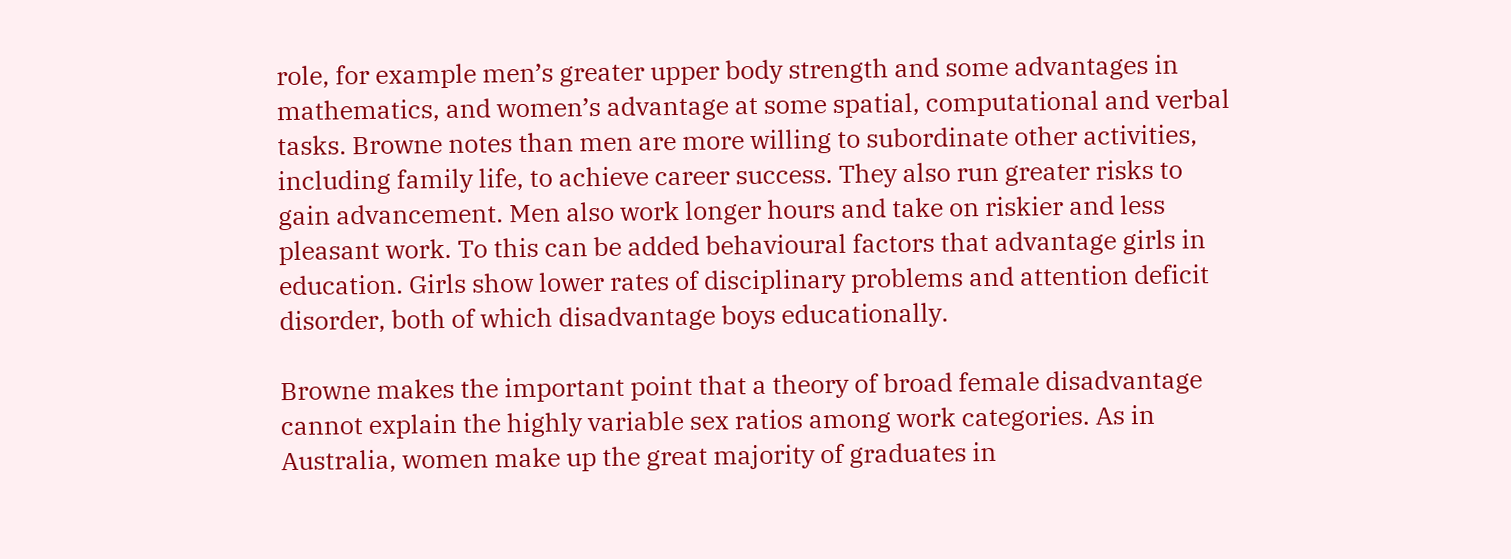role, for example men’s greater upper body strength and some advantages in mathematics, and women’s advantage at some spatial, computational and verbal tasks. Browne notes than men are more willing to subordinate other activities, including family life, to achieve career success. They also run greater risks to gain advancement. Men also work longer hours and take on riskier and less pleasant work. To this can be added behavioural factors that advantage girls in education. Girls show lower rates of disciplinary problems and attention deficit disorder, both of which disadvantage boys educationally.

Browne makes the important point that a theory of broad female disadvantage cannot explain the highly variable sex ratios among work categories. As in Australia, women make up the great majority of graduates in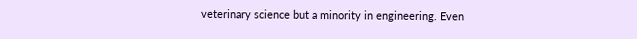veterinary science but a minority in engineering. Even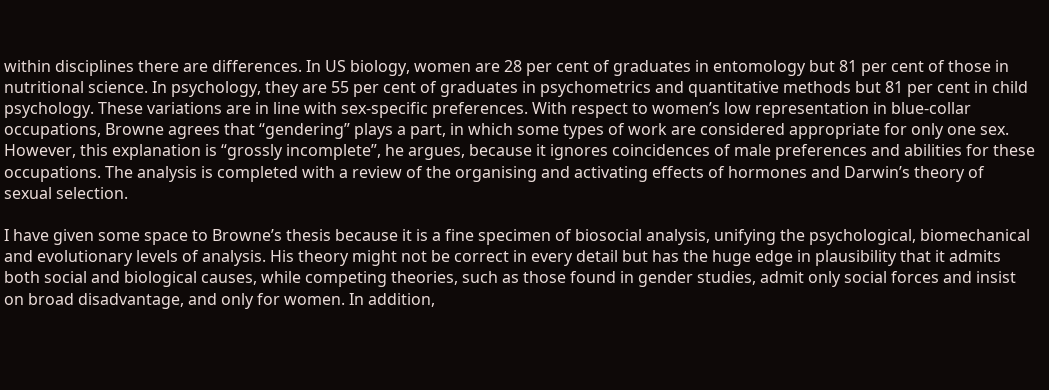within disciplines there are differences. In US biology, women are 28 per cent of graduates in entomology but 81 per cent of those in nutritional science. In psychology, they are 55 per cent of graduates in psychometrics and quantitative methods but 81 per cent in child psychology. These variations are in line with sex-specific preferences. With respect to women’s low representation in blue-collar occupations, Browne agrees that “gendering” plays a part, in which some types of work are considered appropriate for only one sex. However, this explanation is “grossly incomplete”, he argues, because it ignores coincidences of male preferences and abilities for these occupations. The analysis is completed with a review of the organising and activating effects of hormones and Darwin’s theory of sexual selection.

I have given some space to Browne’s thesis because it is a fine specimen of biosocial analysis, unifying the psychological, biomechanical and evolutionary levels of analysis. His theory might not be correct in every detail but has the huge edge in plausibility that it admits both social and biological causes, while competing theories, such as those found in gender studies, admit only social forces and insist on broad disadvantage, and only for women. In addition,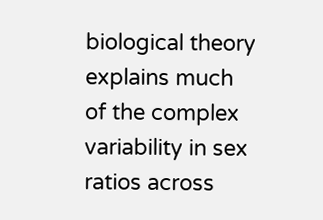biological theory explains much of the complex variability in sex ratios across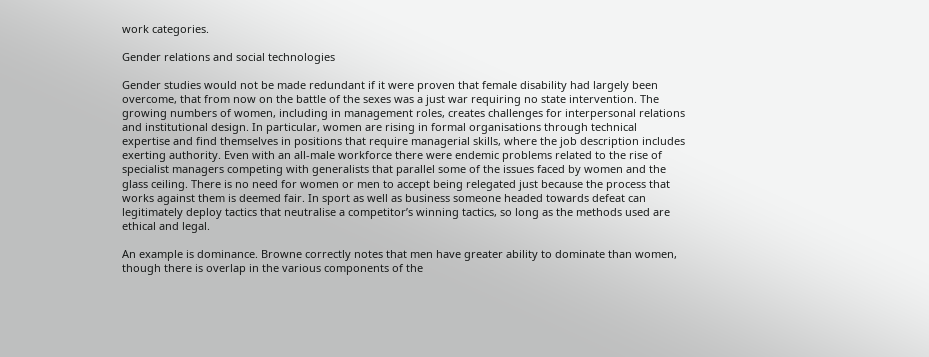work categories.

Gender relations and social technologies

Gender studies would not be made redundant if it were proven that female disability had largely been overcome, that from now on the battle of the sexes was a just war requiring no state intervention. The growing numbers of women, including in management roles, creates challenges for interpersonal relations and institutional design. In particular, women are rising in formal organisations through technical expertise and find themselves in positions that require managerial skills, where the job description includes exerting authority. Even with an all-male workforce there were endemic problems related to the rise of specialist managers competing with generalists that parallel some of the issues faced by women and the glass ceiling. There is no need for women or men to accept being relegated just because the process that works against them is deemed fair. In sport as well as business someone headed towards defeat can legitimately deploy tactics that neutralise a competitor’s winning tactics, so long as the methods used are ethical and legal.

An example is dominance. Browne correctly notes that men have greater ability to dominate than women, though there is overlap in the various components of the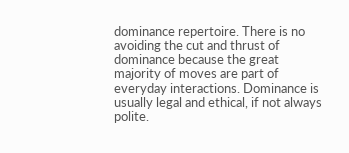dominance repertoire. There is no avoiding the cut and thrust of dominance because the great majority of moves are part of everyday interactions. Dominance is usually legal and ethical, if not always polite.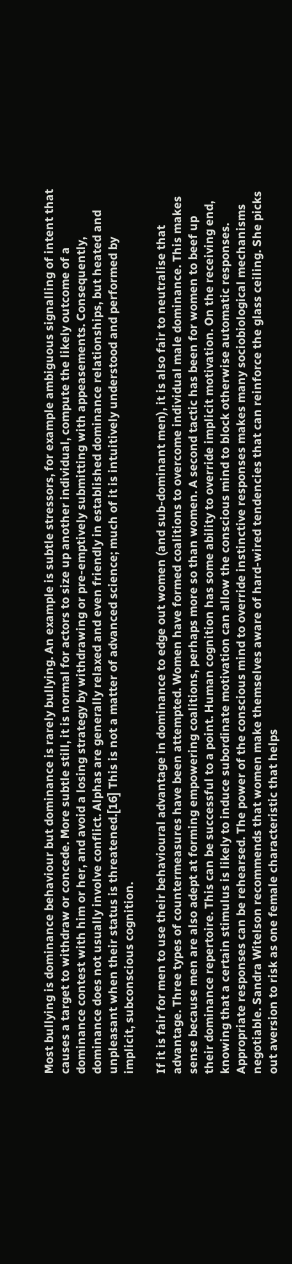Most bullying is dominance behaviour but dominance is rarely bullying. An example is subtle stressors, for example ambiguous signalling of intent that causes a target to withdraw or concede. More subtle still, it is normal for actors to size up another individual, compute the likely outcome of a dominance contest with him or her, and avoid a losing strategy by withdrawing or pre-emptively submitting with appeasements. Consequently, dominance does not usually involve conflict. Alphas are generally relaxed and even friendly in established dominance relationships, but heated and unpleasant when their status is threatened.[16] This is not a matter of advanced science; much of it is intuitively understood and performed by implicit, subconscious cognition.

If it is fair for men to use their behavioural advantage in dominance to edge out women (and sub-dominant men), it is also fair to neutralise that advantage. Three types of countermeasures have been attempted. Women have formed coalitions to overcome individual male dominance. This makes sense because men are also adept at forming empowering coalitions, perhaps more so than women. A second tactic has been for women to beef up their dominance repertoire. This can be successful to a point. Human cognition has some ability to override implicit motivation. On the receiving end, knowing that a certain stimulus is likely to induce subordinate motivation can allow the conscious mind to block otherwise automatic responses. Appropriate responses can be rehearsed. The power of the conscious mind to override instinctive responses makes many sociobiological mechanisms negotiable. Sandra Witelson recommends that women make themselves aware of hard-wired tendencies that can reinforce the glass ceiling. She picks out aversion to risk as one female characteristic that helps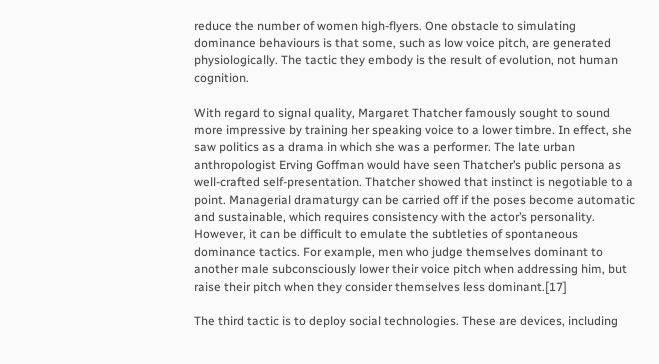reduce the number of women high-flyers. One obstacle to simulating dominance behaviours is that some, such as low voice pitch, are generated physiologically. The tactic they embody is the result of evolution, not human cognition.

With regard to signal quality, Margaret Thatcher famously sought to sound more impressive by training her speaking voice to a lower timbre. In effect, she saw politics as a drama in which she was a performer. The late urban anthropologist Erving Goffman would have seen Thatcher’s public persona as well-crafted self-presentation. Thatcher showed that instinct is negotiable to a point. Managerial dramaturgy can be carried off if the poses become automatic and sustainable, which requires consistency with the actor’s personality. However, it can be difficult to emulate the subtleties of spontaneous dominance tactics. For example, men who judge themselves dominant to another male subconsciously lower their voice pitch when addressing him, but raise their pitch when they consider themselves less dominant.[17]

The third tactic is to deploy social technologies. These are devices, including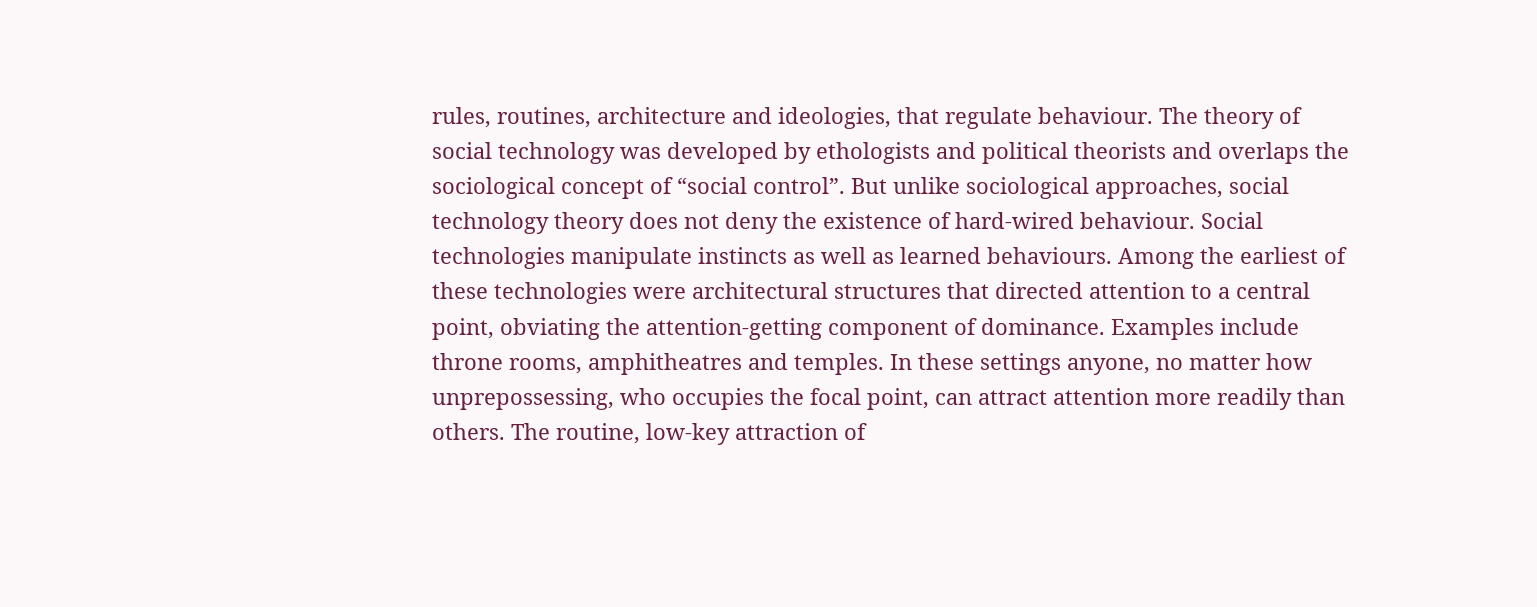rules, routines, architecture and ideologies, that regulate behaviour. The theory of social technology was developed by ethologists and political theorists and overlaps the sociological concept of “social control”. But unlike sociological approaches, social technology theory does not deny the existence of hard-wired behaviour. Social technologies manipulate instincts as well as learned behaviours. Among the earliest of these technologies were architectural structures that directed attention to a central point, obviating the attention-getting component of dominance. Examples include throne rooms, amphitheatres and temples. In these settings anyone, no matter how unprepossessing, who occupies the focal point, can attract attention more readily than others. The routine, low-key attraction of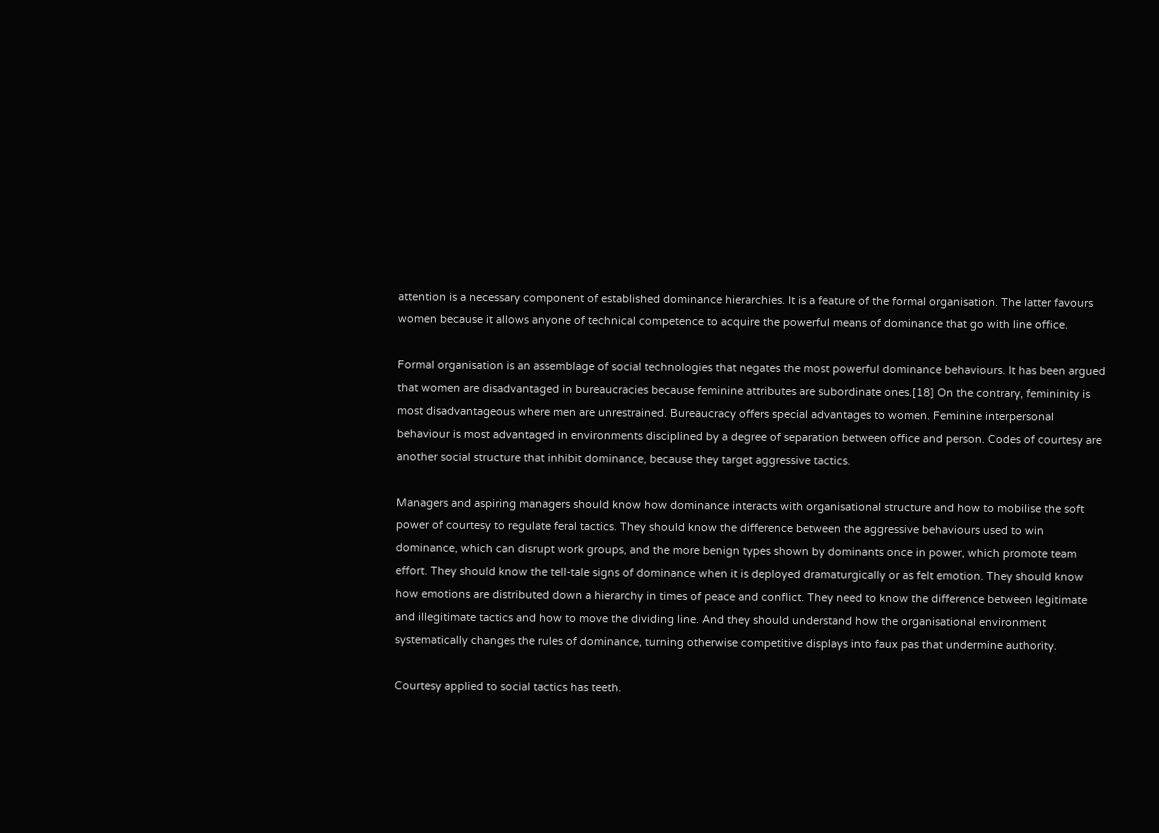attention is a necessary component of established dominance hierarchies. It is a feature of the formal organisation. The latter favours women because it allows anyone of technical competence to acquire the powerful means of dominance that go with line office.

Formal organisation is an assemblage of social technologies that negates the most powerful dominance behaviours. It has been argued that women are disadvantaged in bureaucracies because feminine attributes are subordinate ones.[18] On the contrary, femininity is most disadvantageous where men are unrestrained. Bureaucracy offers special advantages to women. Feminine interpersonal behaviour is most advantaged in environments disciplined by a degree of separation between office and person. Codes of courtesy are another social structure that inhibit dominance, because they target aggressive tactics.

Managers and aspiring managers should know how dominance interacts with organisational structure and how to mobilise the soft power of courtesy to regulate feral tactics. They should know the difference between the aggressive behaviours used to win dominance, which can disrupt work groups, and the more benign types shown by dominants once in power, which promote team effort. They should know the tell-tale signs of dominance when it is deployed dramaturgically or as felt emotion. They should know how emotions are distributed down a hierarchy in times of peace and conflict. They need to know the difference between legitimate and illegitimate tactics and how to move the dividing line. And they should understand how the organisational environment systematically changes the rules of dominance, turning otherwise competitive displays into faux pas that undermine authority.

Courtesy applied to social tactics has teeth.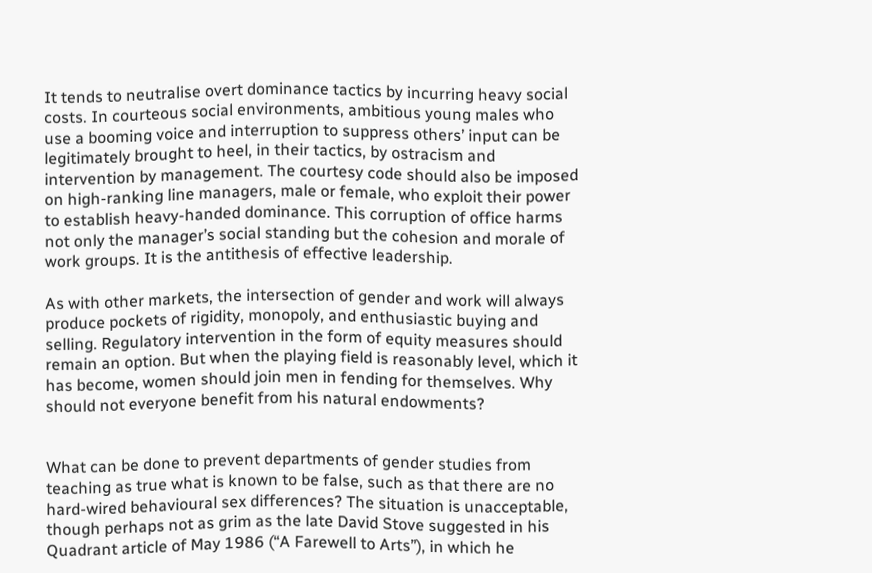It tends to neutralise overt dominance tactics by incurring heavy social costs. In courteous social environments, ambitious young males who use a booming voice and interruption to suppress others’ input can be legitimately brought to heel, in their tactics, by ostracism and intervention by management. The courtesy code should also be imposed on high-ranking line managers, male or female, who exploit their power to establish heavy-handed dominance. This corruption of office harms not only the manager’s social standing but the cohesion and morale of work groups. It is the antithesis of effective leadership.

As with other markets, the intersection of gender and work will always produce pockets of rigidity, monopoly, and enthusiastic buying and selling. Regulatory intervention in the form of equity measures should remain an option. But when the playing field is reasonably level, which it has become, women should join men in fending for themselves. Why should not everyone benefit from his natural endowments?


What can be done to prevent departments of gender studies from teaching as true what is known to be false, such as that there are no hard-wired behavioural sex differences? The situation is unacceptable, though perhaps not as grim as the late David Stove suggested in his Quadrant article of May 1986 (“A Farewell to Arts”), in which he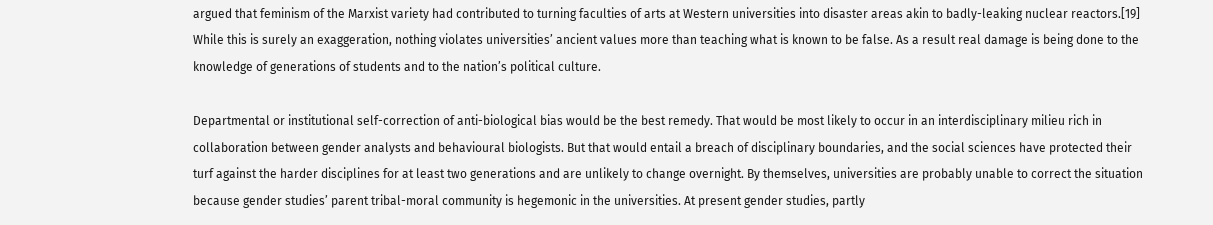argued that feminism of the Marxist variety had contributed to turning faculties of arts at Western universities into disaster areas akin to badly-leaking nuclear reactors.[19] While this is surely an exaggeration, nothing violates universities’ ancient values more than teaching what is known to be false. As a result real damage is being done to the knowledge of generations of students and to the nation’s political culture.

Departmental or institutional self-correction of anti-biological bias would be the best remedy. That would be most likely to occur in an interdisciplinary milieu rich in collaboration between gender analysts and behavioural biologists. But that would entail a breach of disciplinary boundaries, and the social sciences have protected their turf against the harder disciplines for at least two generations and are unlikely to change overnight. By themselves, universities are probably unable to correct the situation because gender studies’ parent tribal-moral community is hegemonic in the universities. At present gender studies, partly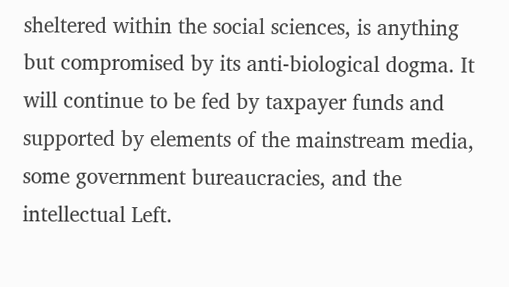sheltered within the social sciences, is anything but compromised by its anti-biological dogma. It will continue to be fed by taxpayer funds and supported by elements of the mainstream media, some government bureaucracies, and the intellectual Left.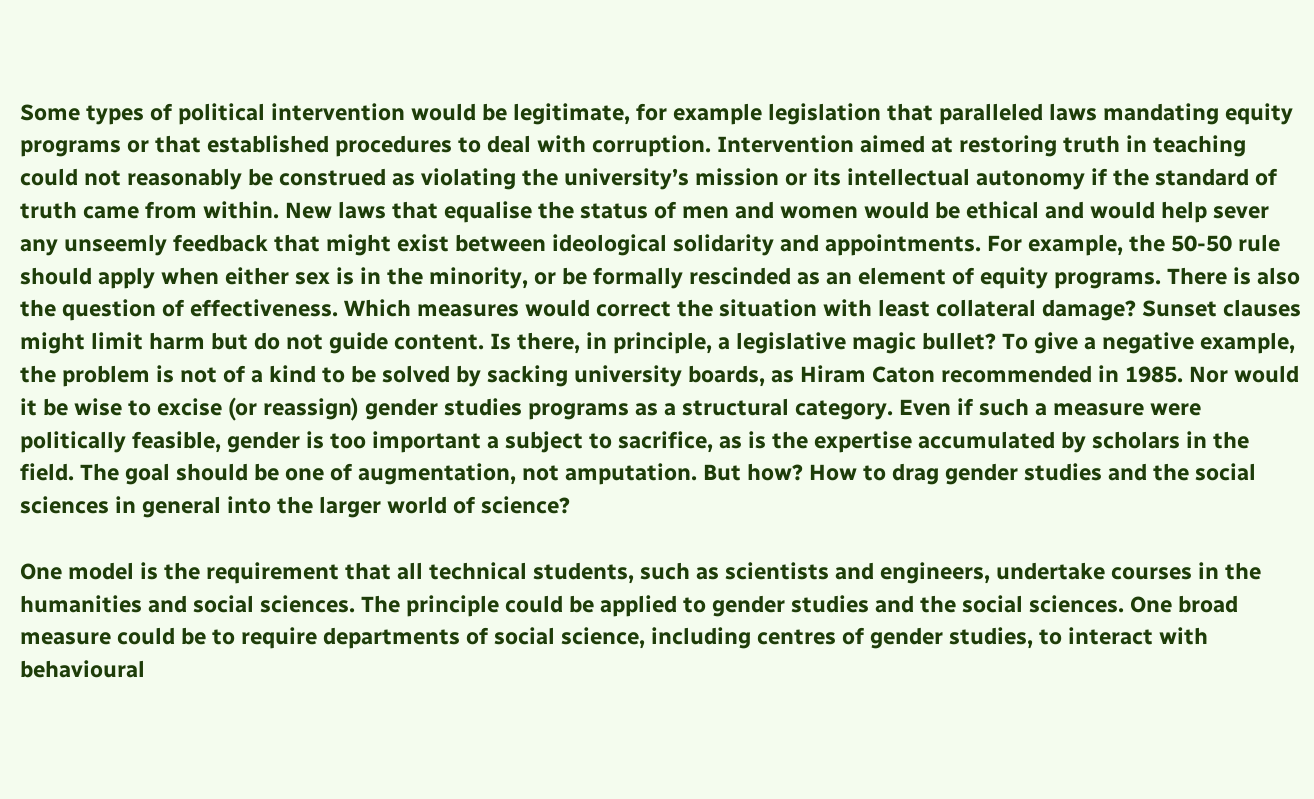Some types of political intervention would be legitimate, for example legislation that paralleled laws mandating equity programs or that established procedures to deal with corruption. Intervention aimed at restoring truth in teaching could not reasonably be construed as violating the university’s mission or its intellectual autonomy if the standard of truth came from within. New laws that equalise the status of men and women would be ethical and would help sever any unseemly feedback that might exist between ideological solidarity and appointments. For example, the 50-50 rule should apply when either sex is in the minority, or be formally rescinded as an element of equity programs. There is also the question of effectiveness. Which measures would correct the situation with least collateral damage? Sunset clauses might limit harm but do not guide content. Is there, in principle, a legislative magic bullet? To give a negative example, the problem is not of a kind to be solved by sacking university boards, as Hiram Caton recommended in 1985. Nor would it be wise to excise (or reassign) gender studies programs as a structural category. Even if such a measure were politically feasible, gender is too important a subject to sacrifice, as is the expertise accumulated by scholars in the field. The goal should be one of augmentation, not amputation. But how? How to drag gender studies and the social sciences in general into the larger world of science?

One model is the requirement that all technical students, such as scientists and engineers, undertake courses in the humanities and social sciences. The principle could be applied to gender studies and the social sciences. One broad measure could be to require departments of social science, including centres of gender studies, to interact with behavioural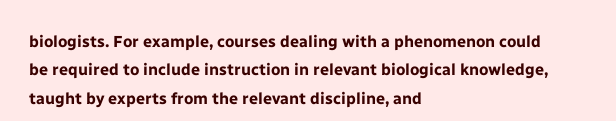biologists. For example, courses dealing with a phenomenon could be required to include instruction in relevant biological knowledge, taught by experts from the relevant discipline, and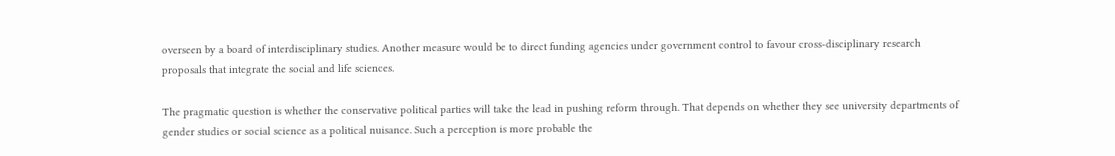overseen by a board of interdisciplinary studies. Another measure would be to direct funding agencies under government control to favour cross-disciplinary research proposals that integrate the social and life sciences.

The pragmatic question is whether the conservative political parties will take the lead in pushing reform through. That depends on whether they see university departments of gender studies or social science as a political nuisance. Such a perception is more probable the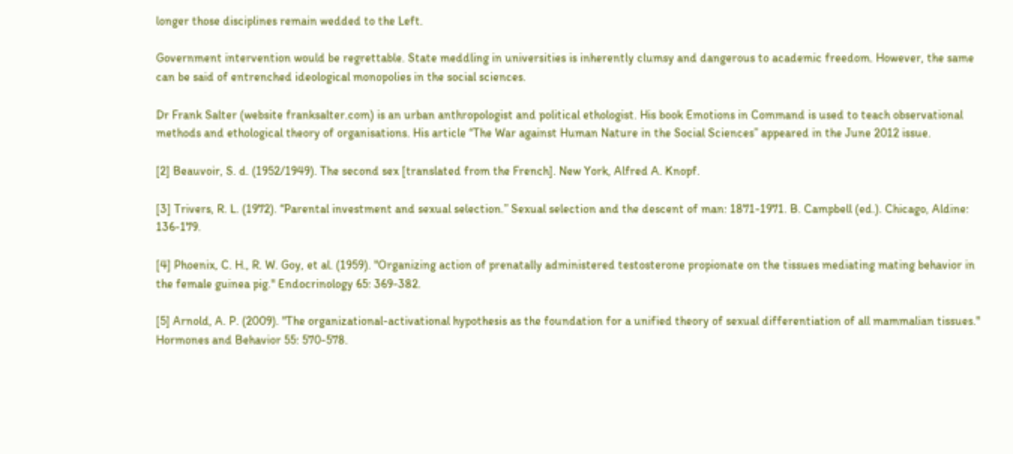longer those disciplines remain wedded to the Left.

Government intervention would be regrettable. State meddling in universities is inherently clumsy and dangerous to academic freedom. However, the same can be said of entrenched ideological monopolies in the social sciences.

Dr Frank Salter (website franksalter.com) is an urban anthropologist and political ethologist. His book Emotions in Command is used to teach observational methods and ethological theory of organisations. His article “The War against Human Nature in the Social Sciences” appeared in the June 2012 issue.

[2] Beauvoir, S. d. (1952/1949). The second sex [translated from the French]. New York, Alfred A. Knopf.

[3] Trivers, R. L. (1972). “Parental investment and sexual selection.” Sexual selection and the descent of man: 1871-1971. B. Campbell (ed.). Chicago, Aldine: 136-179.

[4] Phoenix, C. H., R. W. Goy, et al. (1959). "Organizing action of prenatally administered testosterone propionate on the tissues mediating mating behavior in the female guinea pig." Endocrinology 65: 369-382.

[5] Arnold, A. P. (2009). "The organizational-activational hypothesis as the foundation for a unified theory of sexual differentiation of all mammalian tissues." Hormones and Behavior 55: 570-578.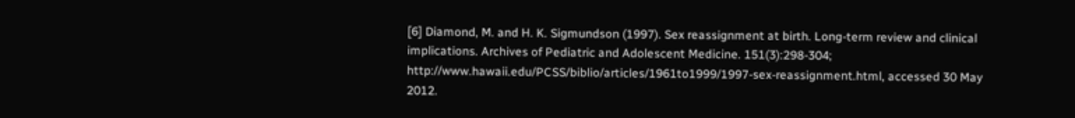[6] Diamond, M. and H. K. Sigmundson (1997). Sex reassignment at birth. Long-term review and clinical implications. Archives of Pediatric and Adolescent Medicine. 151(3):298-304; http://www.hawaii.edu/PCSS/biblio/articles/1961to1999/1997-sex-reassignment.html, accessed 30 May 2012.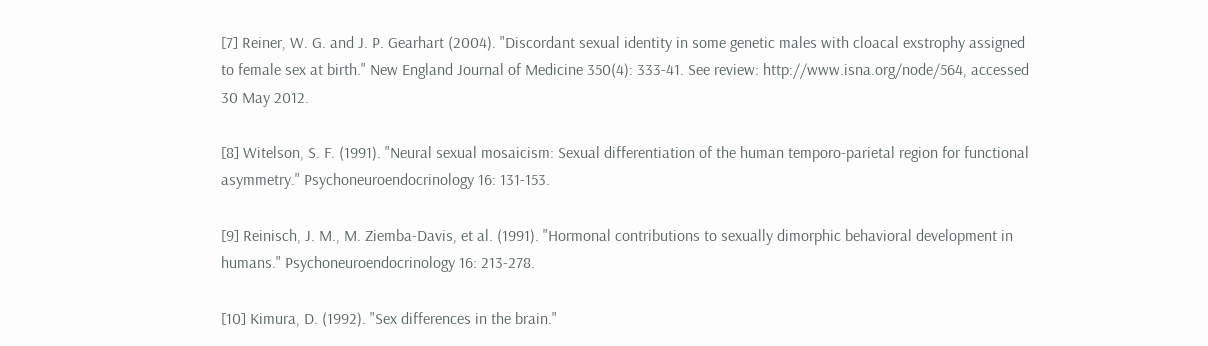[7] Reiner, W. G. and J. P. Gearhart (2004). "Discordant sexual identity in some genetic males with cloacal exstrophy assigned to female sex at birth." New England Journal of Medicine 350(4): 333-41. See review: http://www.isna.org/node/564, accessed 30 May 2012.

[8] Witelson, S. F. (1991). "Neural sexual mosaicism: Sexual differentiation of the human temporo-parietal region for functional asymmetry." Psychoneuroendocrinology 16: 131-153.

[9] Reinisch, J. M., M. Ziemba-Davis, et al. (1991). "Hormonal contributions to sexually dimorphic behavioral development in humans." Psychoneuroendocrinology 16: 213-278.

[10] Kimura, D. (1992). "Sex differences in the brain."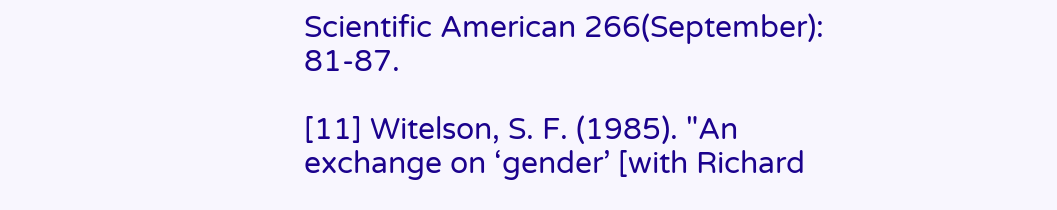Scientific American 266(September): 81-87.

[11] Witelson, S. F. (1985). "An exchange on ‘gender’ [with Richard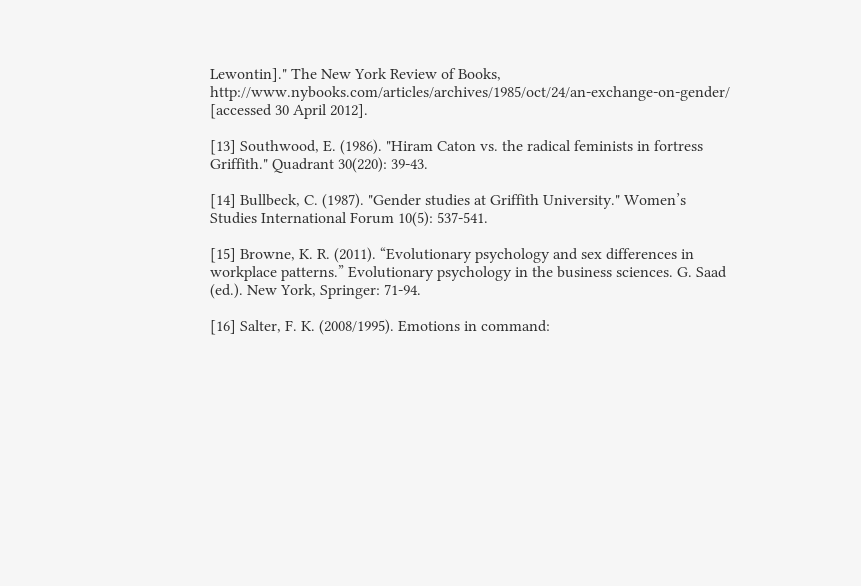Lewontin]." The New York Review of Books, http://www.nybooks.com/articles/archives/1985/oct/24/an-exchange-on-gender/ [accessed 30 April 2012].

[13] Southwood, E. (1986). "Hiram Caton vs. the radical feminists in fortress Griffith." Quadrant 30(220): 39-43.

[14] Bullbeck, C. (1987). "Gender studies at Griffith University." Women’s Studies International Forum 10(5): 537-541.

[15] Browne, K. R. (2011). “Evolutionary psychology and sex differences in workplace patterns.” Evolutionary psychology in the business sciences. G. Saad (ed.). New York, Springer: 71-94.

[16] Salter, F. K. (2008/1995). Emotions in command: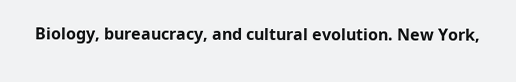Biology, bureaucracy, and cultural evolution. New York,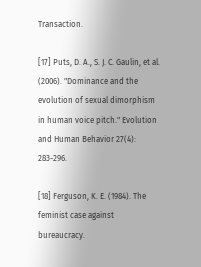Transaction.

[17] Puts, D. A., S. J. C. Gaulin, et al. (2006). "Dominance and the evolution of sexual dimorphism in human voice pitch." Evolution and Human Behavior 27(4): 283-296.

[18] Ferguson, K. E. (1984). The feminist case against bureaucracy.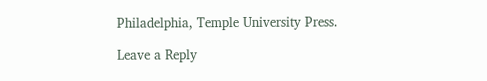Philadelphia, Temple University Press.

Leave a Reply